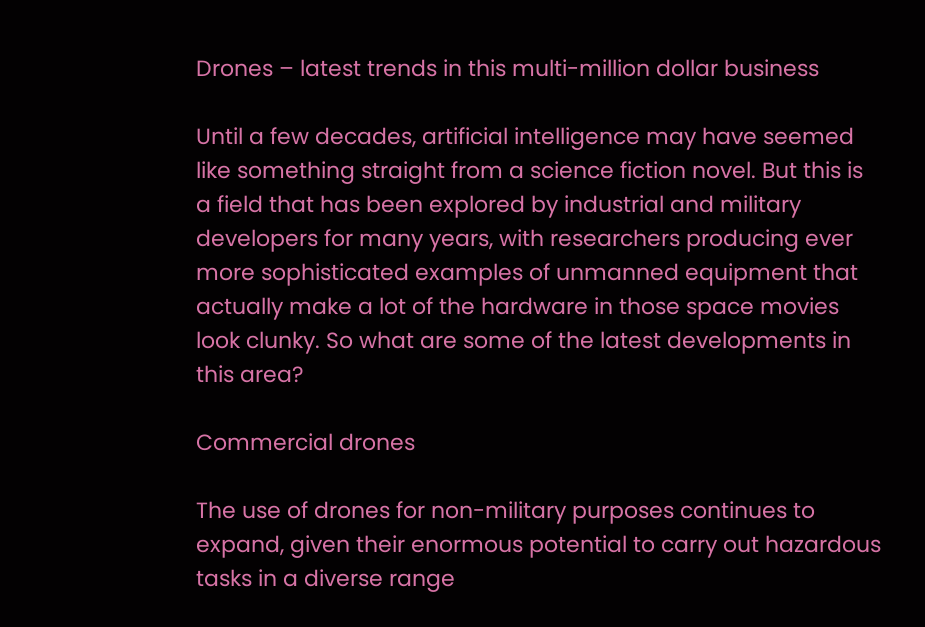Drones – latest trends in this multi-million dollar business

Until a few decades, artificial intelligence may have seemed like something straight from a science fiction novel. But this is a field that has been explored by industrial and military developers for many years, with researchers producing ever more sophisticated examples of unmanned equipment that actually make a lot of the hardware in those space movies look clunky. So what are some of the latest developments in this area?

Commercial drones

The use of drones for non-military purposes continues to expand, given their enormous potential to carry out hazardous tasks in a diverse range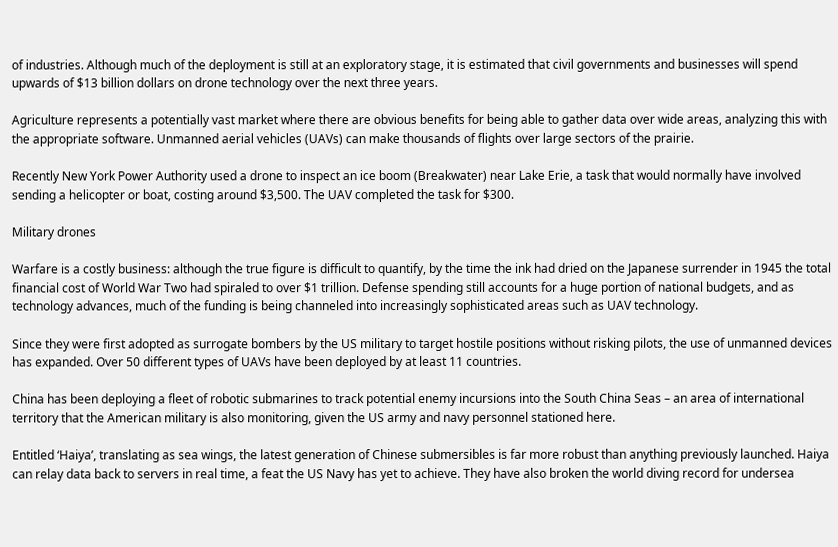of industries. Although much of the deployment is still at an exploratory stage, it is estimated that civil governments and businesses will spend upwards of $13 billion dollars on drone technology over the next three years.

Agriculture represents a potentially vast market where there are obvious benefits for being able to gather data over wide areas, analyzing this with the appropriate software. Unmanned aerial vehicles (UAVs) can make thousands of flights over large sectors of the prairie.

Recently New York Power Authority used a drone to inspect an ice boom (Breakwater) near Lake Erie, a task that would normally have involved sending a helicopter or boat, costing around $3,500. The UAV completed the task for $300.

Military drones

Warfare is a costly business: although the true figure is difficult to quantify, by the time the ink had dried on the Japanese surrender in 1945 the total financial cost of World War Two had spiraled to over $1 trillion. Defense spending still accounts for a huge portion of national budgets, and as technology advances, much of the funding is being channeled into increasingly sophisticated areas such as UAV technology.

Since they were first adopted as surrogate bombers by the US military to target hostile positions without risking pilots, the use of unmanned devices has expanded. Over 50 different types of UAVs have been deployed by at least 11 countries.

China has been deploying a fleet of robotic submarines to track potential enemy incursions into the South China Seas – an area of international territory that the American military is also monitoring, given the US army and navy personnel stationed here.

Entitled ‘Haiya’, translating as sea wings, the latest generation of Chinese submersibles is far more robust than anything previously launched. Haiya can relay data back to servers in real time, a feat the US Navy has yet to achieve. They have also broken the world diving record for undersea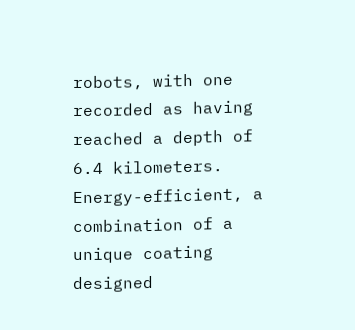robots, with one recorded as having reached a depth of 6.4 kilometers. Energy-efficient, a combination of a unique coating designed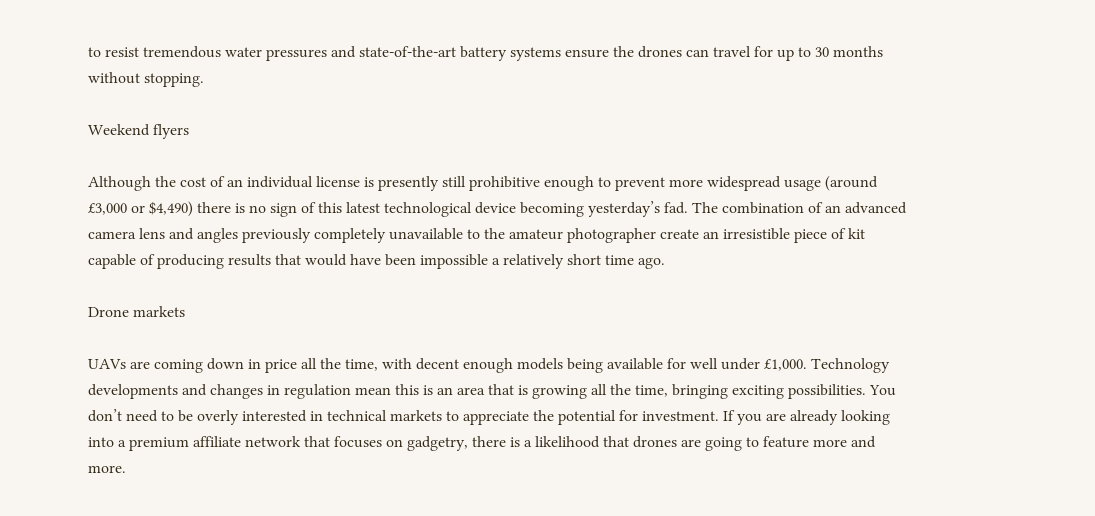to resist tremendous water pressures and state-of-the-art battery systems ensure the drones can travel for up to 30 months without stopping.

Weekend flyers

Although the cost of an individual license is presently still prohibitive enough to prevent more widespread usage (around £3,000 or $4,490) there is no sign of this latest technological device becoming yesterday’s fad. The combination of an advanced camera lens and angles previously completely unavailable to the amateur photographer create an irresistible piece of kit capable of producing results that would have been impossible a relatively short time ago.

Drone markets

UAVs are coming down in price all the time, with decent enough models being available for well under £1,000. Technology developments and changes in regulation mean this is an area that is growing all the time, bringing exciting possibilities. You don’t need to be overly interested in technical markets to appreciate the potential for investment. If you are already looking into a premium affiliate network that focuses on gadgetry, there is a likelihood that drones are going to feature more and more.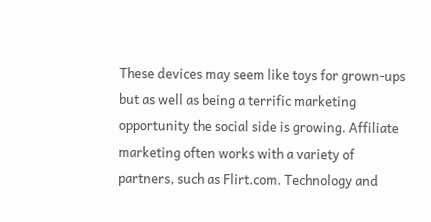These devices may seem like toys for grown-ups but as well as being a terrific marketing opportunity the social side is growing. Affiliate marketing often works with a variety of partners, such as Flirt.com. Technology and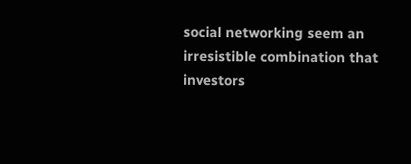social networking seem an irresistible combination that investors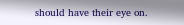should have their eye on.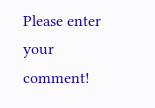Please enter your comment!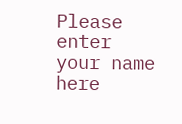Please enter your name here